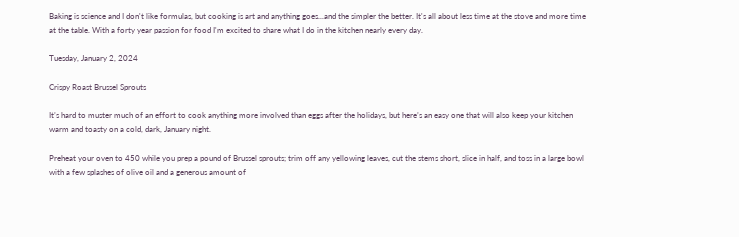Baking is science and I don't like formulas, but cooking is art and anything goes...and the simpler the better. It's all about less time at the stove and more time at the table. With a forty year passion for food I'm excited to share what I do in the kitchen nearly every day.

Tuesday, January 2, 2024

Crispy Roast Brussel Sprouts

It’s hard to muster much of an effort to cook anything more involved than eggs after the holidays, but here’s an easy one that will also keep your kitchen warm and toasty on a cold, dark, January night.

Preheat your oven to 450 while you prep a pound of Brussel sprouts; trim off any yellowing leaves, cut the stems short, slice in half, and toss in a large bowl with a few splashes of olive oil and a generous amount of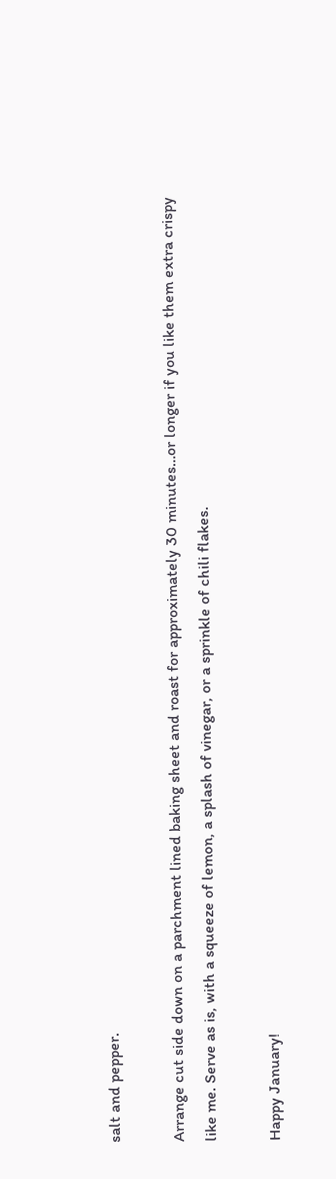salt and pepper.

Arrange cut side down on a parchment lined baking sheet and roast for approximately 30 minutes…or longer if you like them extra crispy like me. Serve as is, with a squeeze of lemon, a splash of vinegar, or a sprinkle of chili flakes.

Happy January!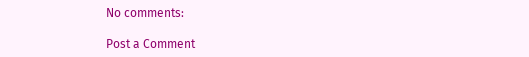No comments:

Post a Comment